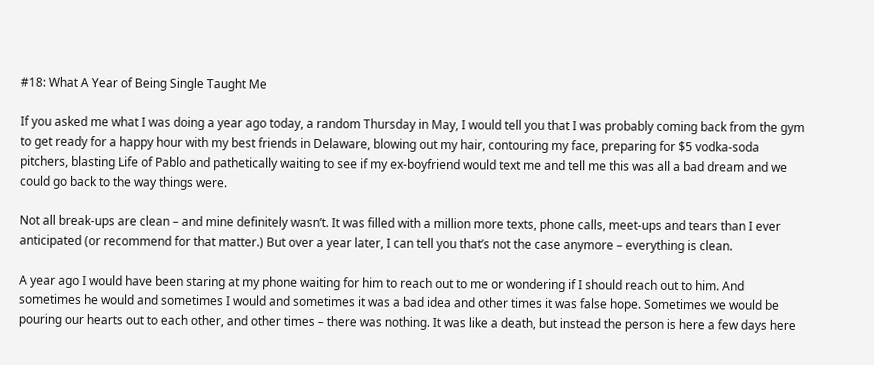#18: What A Year of Being Single Taught Me

If you asked me what I was doing a year ago today, a random Thursday in May, I would tell you that I was probably coming back from the gym to get ready for a happy hour with my best friends in Delaware, blowing out my hair, contouring my face, preparing for $5 vodka-soda pitchers, blasting Life of Pablo and pathetically waiting to see if my ex-boyfriend would text me and tell me this was all a bad dream and we could go back to the way things were.

Not all break-ups are clean – and mine definitely wasn’t. It was filled with a million more texts, phone calls, meet-ups and tears than I ever anticipated (or recommend for that matter.) But over a year later, I can tell you that’s not the case anymore – everything is clean.

A year ago I would have been staring at my phone waiting for him to reach out to me or wondering if I should reach out to him. And sometimes he would and sometimes I would and sometimes it was a bad idea and other times it was false hope. Sometimes we would be pouring our hearts out to each other, and other times – there was nothing. It was like a death, but instead the person is here a few days here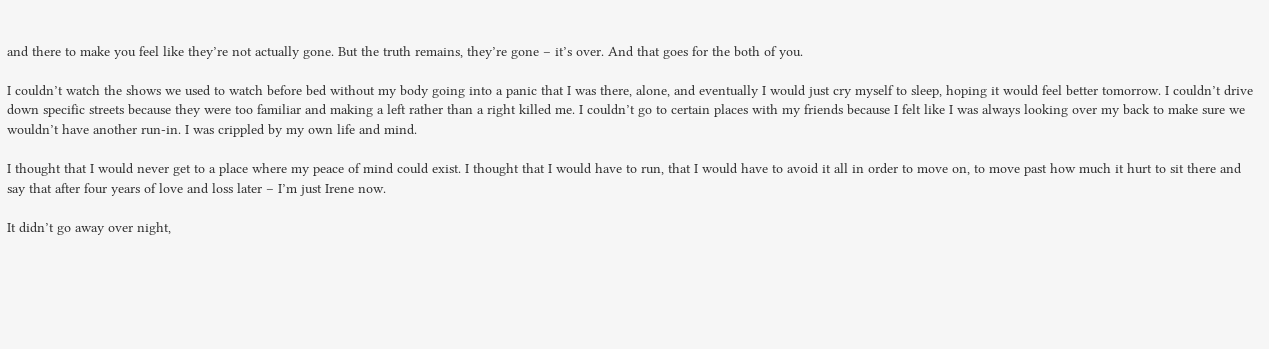and there to make you feel like they’re not actually gone. But the truth remains, they’re gone – it’s over. And that goes for the both of you.

I couldn’t watch the shows we used to watch before bed without my body going into a panic that I was there, alone, and eventually I would just cry myself to sleep, hoping it would feel better tomorrow. I couldn’t drive down specific streets because they were too familiar and making a left rather than a right killed me. I couldn’t go to certain places with my friends because I felt like I was always looking over my back to make sure we wouldn’t have another run-in. I was crippled by my own life and mind.

I thought that I would never get to a place where my peace of mind could exist. I thought that I would have to run, that I would have to avoid it all in order to move on, to move past how much it hurt to sit there and say that after four years of love and loss later – I’m just Irene now.

It didn’t go away over night,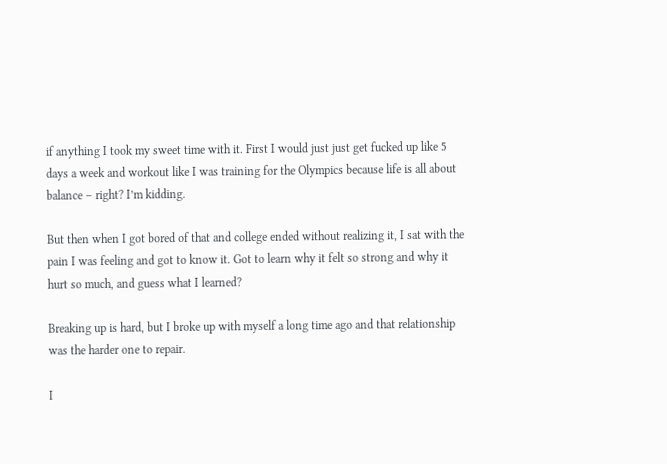if anything I took my sweet time with it. First I would just just get fucked up like 5 days a week and workout like I was training for the Olympics because life is all about balance – right? I’m kidding.

But then when I got bored of that and college ended without realizing it, I sat with the pain I was feeling and got to know it. Got to learn why it felt so strong and why it hurt so much, and guess what I learned?

Breaking up is hard, but I broke up with myself a long time ago and that relationship was the harder one to repair.

I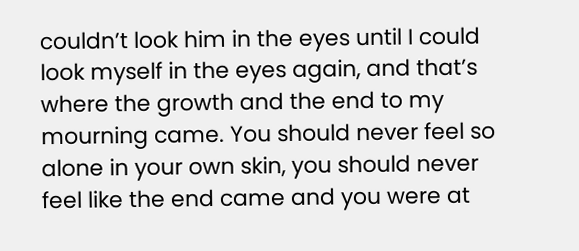couldn’t look him in the eyes until I could look myself in the eyes again, and that’s where the growth and the end to my mourning came. You should never feel so alone in your own skin, you should never feel like the end came and you were at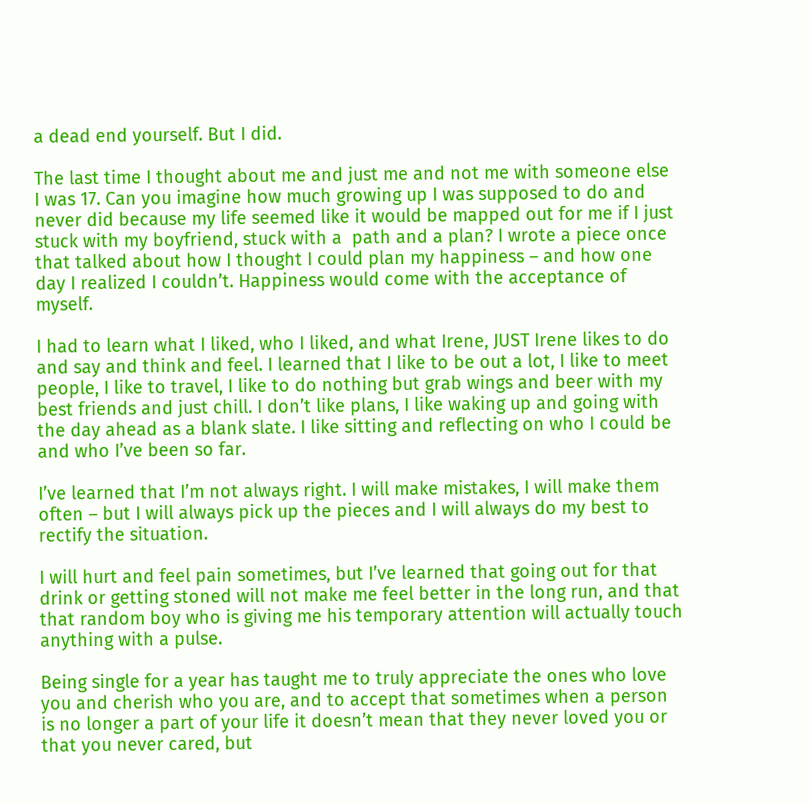a dead end yourself. But I did.

The last time I thought about me and just me and not me with someone else I was 17. Can you imagine how much growing up I was supposed to do and never did because my life seemed like it would be mapped out for me if I just stuck with my boyfriend, stuck with a  path and a plan? I wrote a piece once that talked about how I thought I could plan my happiness – and how one day I realized I couldn’t. Happiness would come with the acceptance of myself.

I had to learn what I liked, who I liked, and what Irene, JUST Irene likes to do and say and think and feel. I learned that I like to be out a lot, I like to meet people, I like to travel, I like to do nothing but grab wings and beer with my best friends and just chill. I don’t like plans, I like waking up and going with the day ahead as a blank slate. I like sitting and reflecting on who I could be and who I’ve been so far.

I’ve learned that I’m not always right. I will make mistakes, I will make them often – but I will always pick up the pieces and I will always do my best to rectify the situation.

I will hurt and feel pain sometimes, but I’ve learned that going out for that drink or getting stoned will not make me feel better in the long run, and that that random boy who is giving me his temporary attention will actually touch anything with a pulse.

Being single for a year has taught me to truly appreciate the ones who love you and cherish who you are, and to accept that sometimes when a person is no longer a part of your life it doesn’t mean that they never loved you or that you never cared, but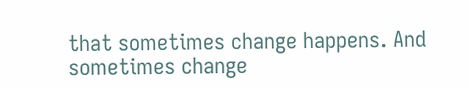that sometimes change happens. And sometimes change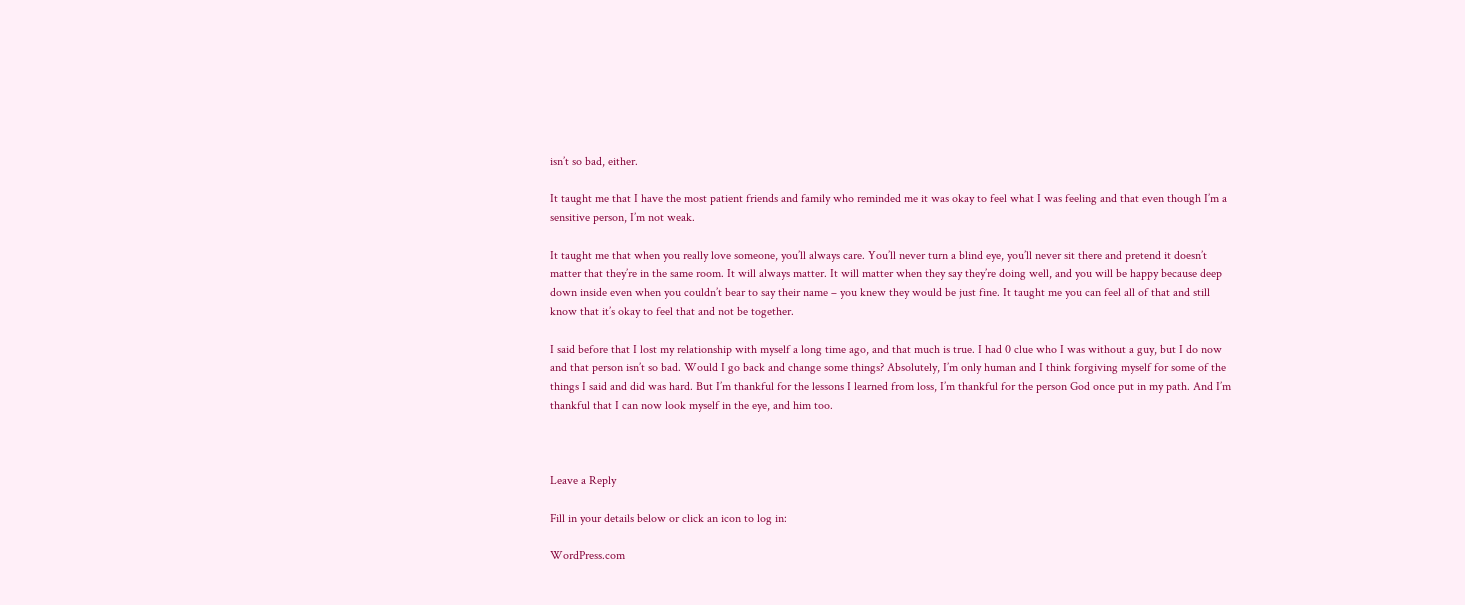isn’t so bad, either.

It taught me that I have the most patient friends and family who reminded me it was okay to feel what I was feeling and that even though I’m a sensitive person, I’m not weak.

It taught me that when you really love someone, you’ll always care. You’ll never turn a blind eye, you’ll never sit there and pretend it doesn’t matter that they’re in the same room. It will always matter. It will matter when they say they’re doing well, and you will be happy because deep down inside even when you couldn’t bear to say their name – you knew they would be just fine. It taught me you can feel all of that and still know that it’s okay to feel that and not be together.

I said before that I lost my relationship with myself a long time ago, and that much is true. I had 0 clue who I was without a guy, but I do now and that person isn’t so bad. Would I go back and change some things? Absolutely, I’m only human and I think forgiving myself for some of the things I said and did was hard. But I’m thankful for the lessons I learned from loss, I’m thankful for the person God once put in my path. And I’m thankful that I can now look myself in the eye, and him too.



Leave a Reply

Fill in your details below or click an icon to log in:

WordPress.com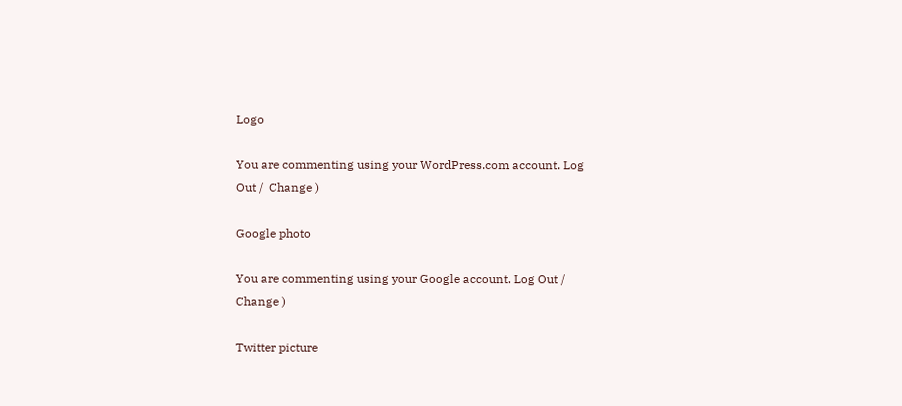Logo

You are commenting using your WordPress.com account. Log Out /  Change )

Google photo

You are commenting using your Google account. Log Out /  Change )

Twitter picture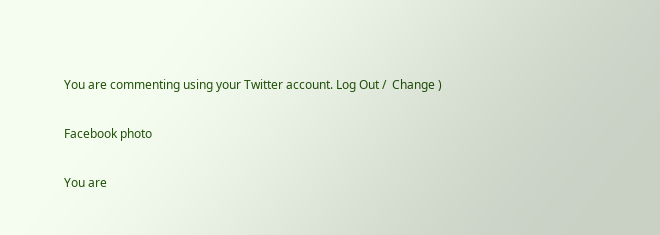You are commenting using your Twitter account. Log Out /  Change )

Facebook photo

You are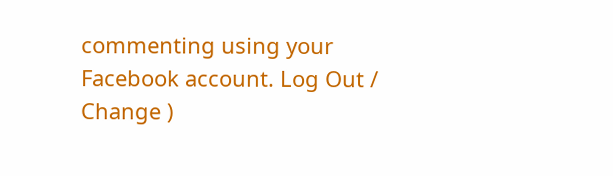commenting using your Facebook account. Log Out /  Change )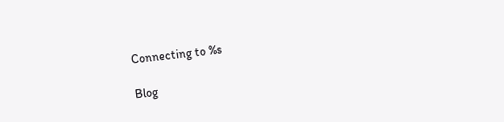Connecting to %s

Blog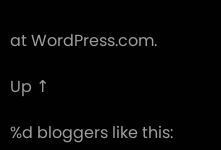at WordPress.com.

Up ↑

%d bloggers like this: